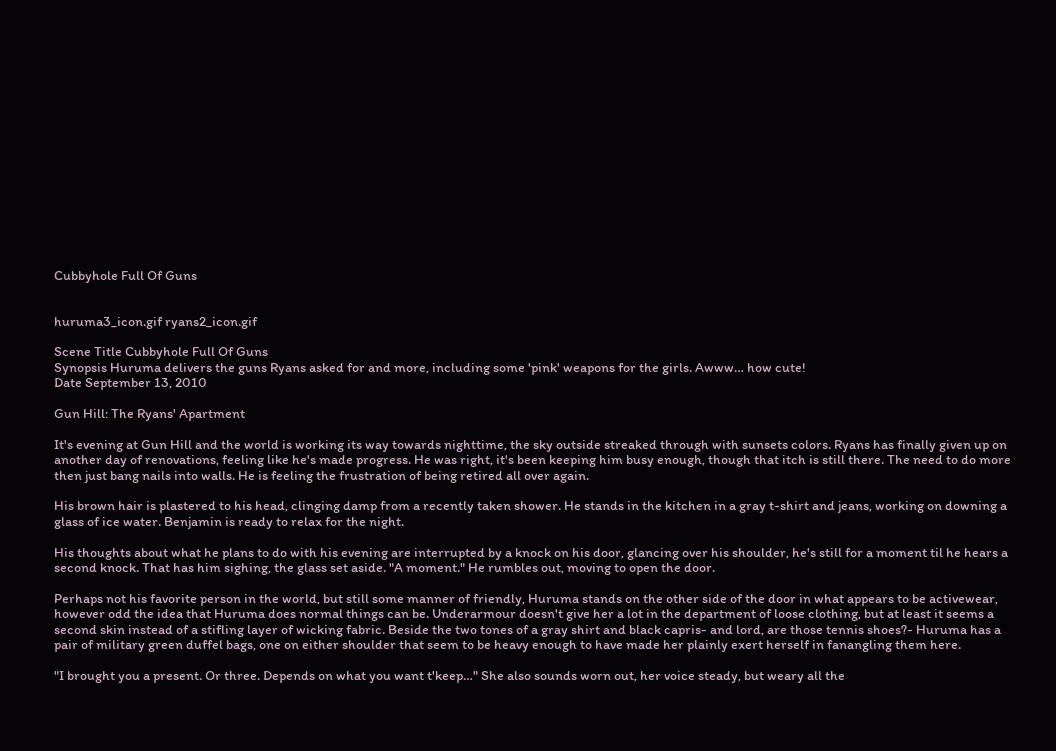Cubbyhole Full Of Guns


huruma3_icon.gif ryans2_icon.gif

Scene Title Cubbyhole Full Of Guns
Synopsis Huruma delivers the guns Ryans asked for and more, including some 'pink' weapons for the girls. Awww… how cute!
Date September 13, 2010

Gun Hill: The Ryans' Apartment

It's evening at Gun Hill and the world is working its way towards nighttime, the sky outside streaked through with sunsets colors. Ryans has finally given up on another day of renovations, feeling like he's made progress. He was right, it's been keeping him busy enough, though that itch is still there. The need to do more then just bang nails into walls. He is feeling the frustration of being retired all over again.

His brown hair is plastered to his head, clinging damp from a recently taken shower. He stands in the kitchen in a gray t-shirt and jeans, working on downing a glass of ice water. Benjamin is ready to relax for the night.

His thoughts about what he plans to do with his evening are interrupted by a knock on his door, glancing over his shoulder, he's still for a moment til he hears a second knock. That has him sighing, the glass set aside. "A moment." He rumbles out, moving to open the door.

Perhaps not his favorite person in the world, but still some manner of friendly, Huruma stands on the other side of the door in what appears to be activewear, however odd the idea that Huruma does normal things can be. Underarmour doesn't give her a lot in the department of loose clothing, but at least it seems a second skin instead of a stifling layer of wicking fabric. Beside the two tones of a gray shirt and black capris- and lord, are those tennis shoes?- Huruma has a pair of military green duffel bags, one on either shoulder that seem to be heavy enough to have made her plainly exert herself in fanangling them here.

"I brought you a present. Or three. Depends on what you want t'keep…" She also sounds worn out, her voice steady, but weary all the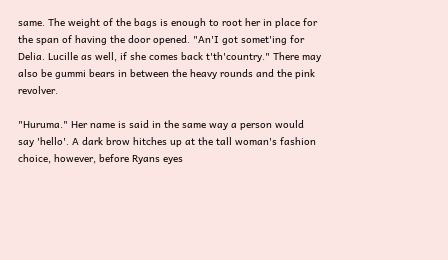same. The weight of the bags is enough to root her in place for the span of having the door opened. "An'I got somet'ing for Delia. Lucille as well, if she comes back t'th'country." There may also be gummi bears in between the heavy rounds and the pink revolver.

"Huruma." Her name is said in the same way a person would say 'hello'. A dark brow hitches up at the tall woman's fashion choice, however, before Ryans eyes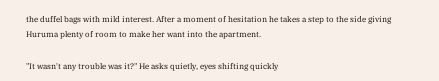the duffel bags with mild interest. After a moment of hesitation he takes a step to the side giving Huruma plenty of room to make her want into the apartment.

"It wasn't any trouble was it?" He asks quietly, eyes shifting quickly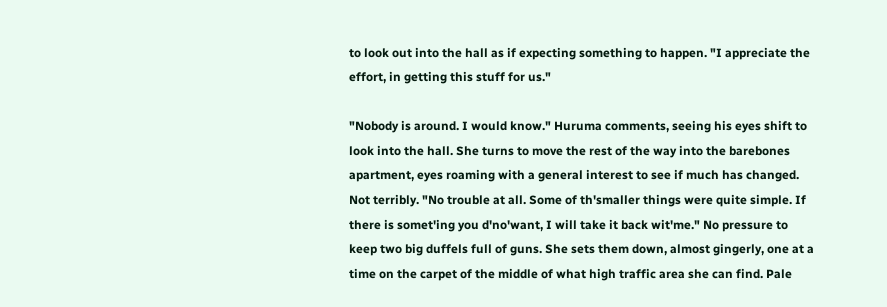to look out into the hall as if expecting something to happen. "I appreciate the effort, in getting this stuff for us."

"Nobody is around. I would know." Huruma comments, seeing his eyes shift to look into the hall. She turns to move the rest of the way into the barebones apartment, eyes roaming with a general interest to see if much has changed. Not terribly. "No trouble at all. Some of th'smaller things were quite simple. If there is somet'ing you d'no'want, I will take it back wit'me." No pressure to keep two big duffels full of guns. She sets them down, almost gingerly, one at a time on the carpet of the middle of what high traffic area she can find. Pale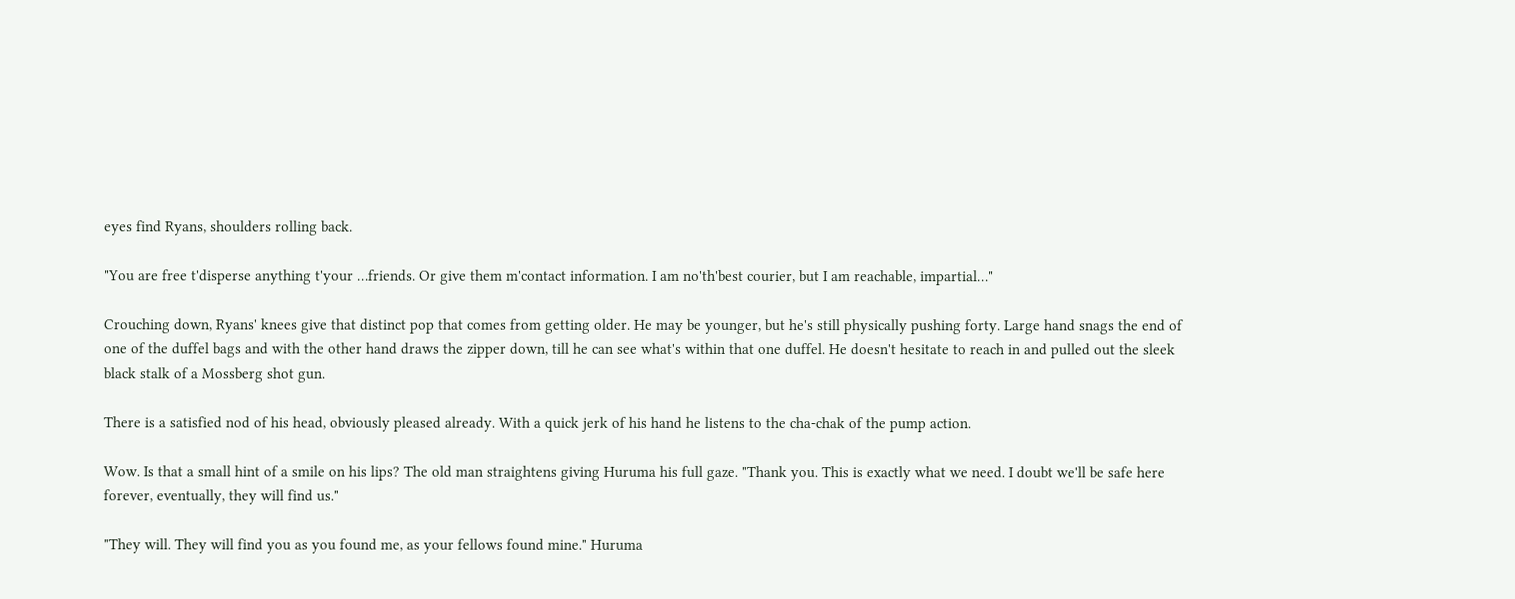eyes find Ryans, shoulders rolling back.

"You are free t'disperse anything t'your …friends. Or give them m'contact information. I am no'th'best courier, but I am reachable, impartial…"

Crouching down, Ryans' knees give that distinct pop that comes from getting older. He may be younger, but he's still physically pushing forty. Large hand snags the end of one of the duffel bags and with the other hand draws the zipper down, till he can see what's within that one duffel. He doesn't hesitate to reach in and pulled out the sleek black stalk of a Mossberg shot gun.

There is a satisfied nod of his head, obviously pleased already. With a quick jerk of his hand he listens to the cha-chak of the pump action.

Wow. Is that a small hint of a smile on his lips? The old man straightens giving Huruma his full gaze. "Thank you. This is exactly what we need. I doubt we'll be safe here forever, eventually, they will find us."

"They will. They will find you as you found me, as your fellows found mine." Huruma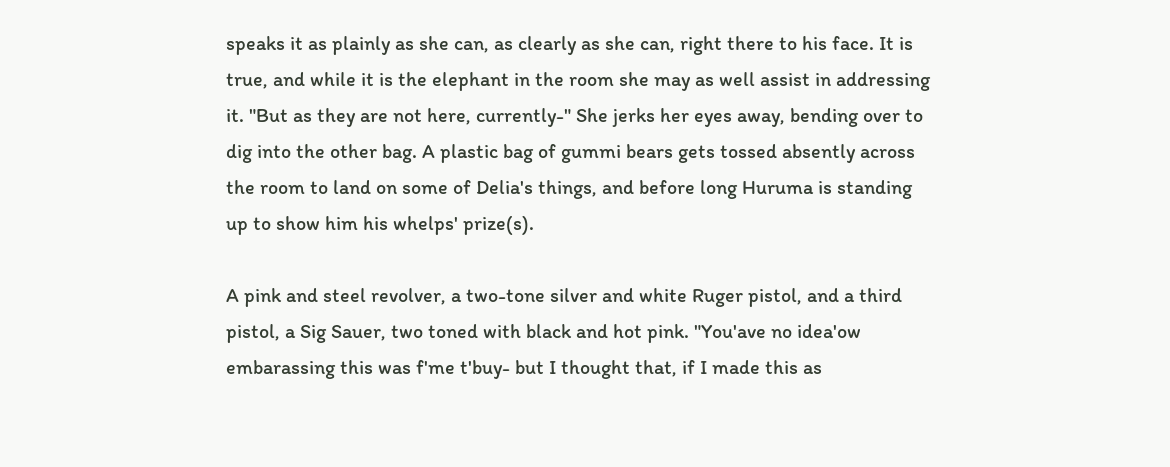speaks it as plainly as she can, as clearly as she can, right there to his face. It is true, and while it is the elephant in the room she may as well assist in addressing it. "But as they are not here, currently-" She jerks her eyes away, bending over to dig into the other bag. A plastic bag of gummi bears gets tossed absently across the room to land on some of Delia's things, and before long Huruma is standing up to show him his whelps' prize(s).

A pink and steel revolver, a two-tone silver and white Ruger pistol, and a third pistol, a Sig Sauer, two toned with black and hot pink. "You'ave no idea'ow embarassing this was f'me t'buy- but I thought that, if I made this as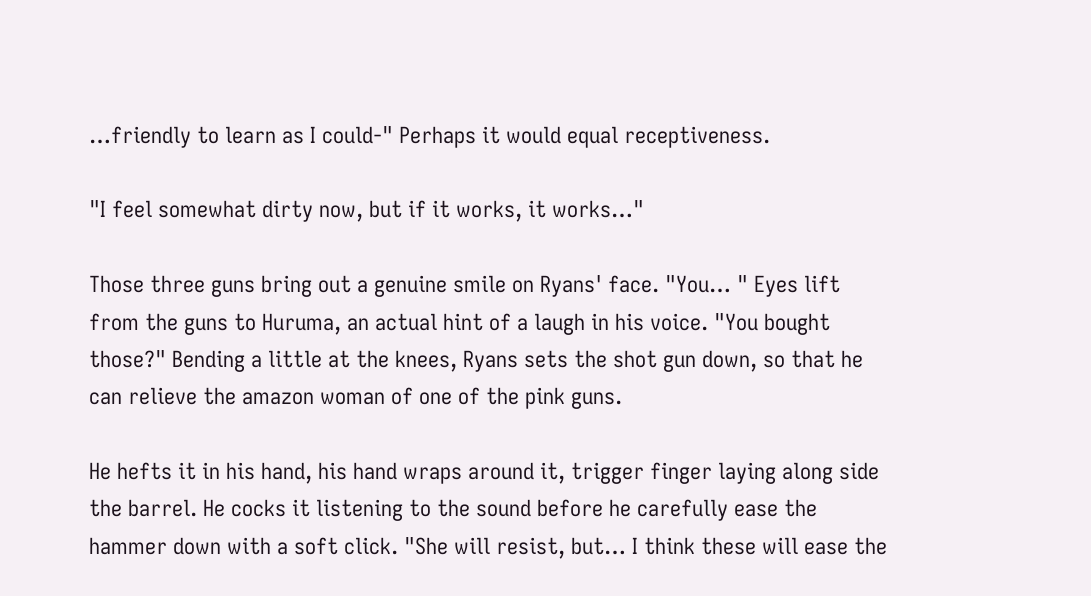…friendly to learn as I could-" Perhaps it would equal receptiveness.

"I feel somewhat dirty now, but if it works, it works…"

Those three guns bring out a genuine smile on Ryans' face. "You… " Eyes lift from the guns to Huruma, an actual hint of a laugh in his voice. "You bought those?" Bending a little at the knees, Ryans sets the shot gun down, so that he can relieve the amazon woman of one of the pink guns.

He hefts it in his hand, his hand wraps around it, trigger finger laying along side the barrel. He cocks it listening to the sound before he carefully ease the hammer down with a soft click. "She will resist, but… I think these will ease the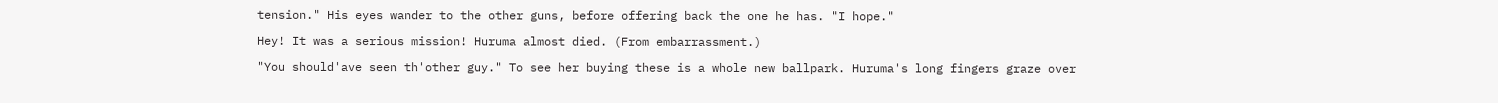tension." His eyes wander to the other guns, before offering back the one he has. "I hope."

Hey! It was a serious mission! Huruma almost died. (From embarrassment.)

"You should'ave seen th'other guy." To see her buying these is a whole new ballpark. Huruma's long fingers graze over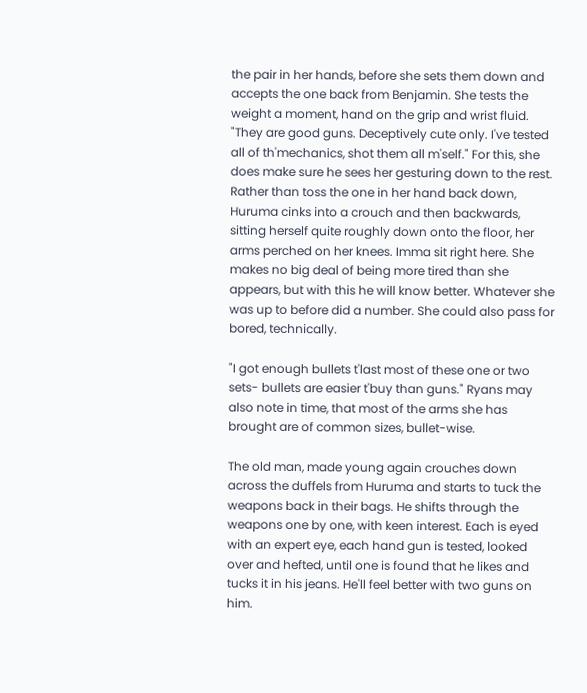the pair in her hands, before she sets them down and accepts the one back from Benjamin. She tests the weight a moment, hand on the grip and wrist fluid. "They are good guns. Deceptively cute only. I've tested all of th'mechanics, shot them all m'self." For this, she does make sure he sees her gesturing down to the rest. Rather than toss the one in her hand back down, Huruma cinks into a crouch and then backwards, sitting herself quite roughly down onto the floor, her arms perched on her knees. Imma sit right here. She makes no big deal of being more tired than she appears, but with this he will know better. Whatever she was up to before did a number. She could also pass for bored, technically.

"I got enough bullets t'last most of these one or two sets- bullets are easier t'buy than guns." Ryans may also note in time, that most of the arms she has brought are of common sizes, bullet-wise.

The old man, made young again crouches down across the duffels from Huruma and starts to tuck the weapons back in their bags. He shifts through the weapons one by one, with keen interest. Each is eyed with an expert eye, each hand gun is tested, looked over and hefted, until one is found that he likes and tucks it in his jeans. He'll feel better with two guns on him.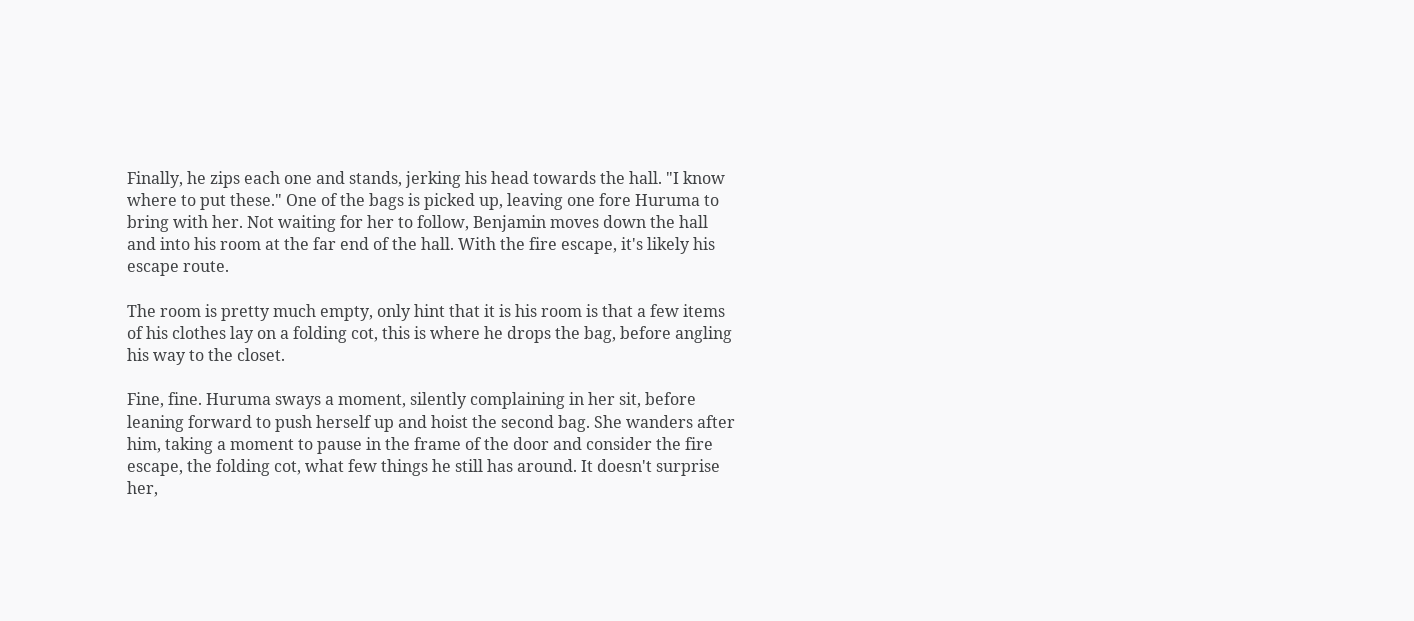Finally, he zips each one and stands, jerking his head towards the hall. "I know where to put these." One of the bags is picked up, leaving one fore Huruma to bring with her. Not waiting for her to follow, Benjamin moves down the hall and into his room at the far end of the hall. With the fire escape, it's likely his escape route.

The room is pretty much empty, only hint that it is his room is that a few items of his clothes lay on a folding cot, this is where he drops the bag, before angling his way to the closet.

Fine, fine. Huruma sways a moment, silently complaining in her sit, before leaning forward to push herself up and hoist the second bag. She wanders after him, taking a moment to pause in the frame of the door and consider the fire escape, the folding cot, what few things he still has around. It doesn't surprise her,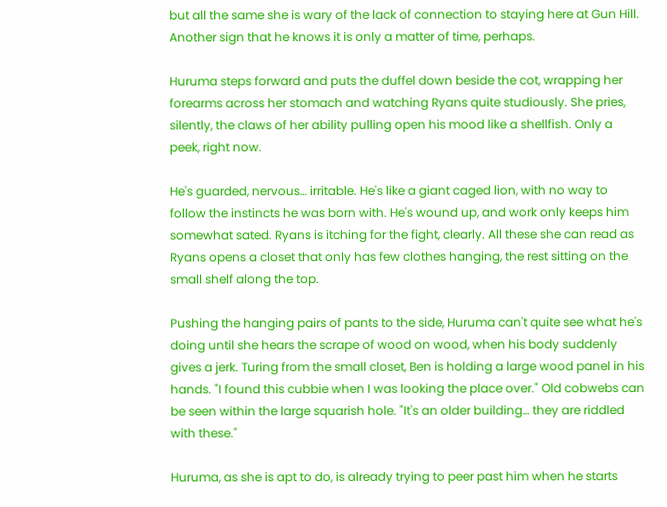but all the same she is wary of the lack of connection to staying here at Gun Hill. Another sign that he knows it is only a matter of time, perhaps.

Huruma steps forward and puts the duffel down beside the cot, wrapping her forearms across her stomach and watching Ryans quite studiously. She pries, silently, the claws of her ability pulling open his mood like a shellfish. Only a peek, right now.

He's guarded, nervous… irritable. He's like a giant caged lion, with no way to follow the instincts he was born with. He's wound up, and work only keeps him somewhat sated. Ryans is itching for the fight, clearly. All these she can read as Ryans opens a closet that only has few clothes hanging, the rest sitting on the small shelf along the top.

Pushing the hanging pairs of pants to the side, Huruma can't quite see what he's doing until she hears the scrape of wood on wood, when his body suddenly gives a jerk. Turing from the small closet, Ben is holding a large wood panel in his hands. "I found this cubbie when I was looking the place over." Old cobwebs can be seen within the large squarish hole. "It's an older building… they are riddled with these."

Huruma, as she is apt to do, is already trying to peer past him when he starts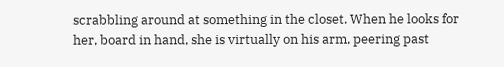scrabbling around at something in the closet. When he looks for her, board in hand, she is virtually on his arm, peering past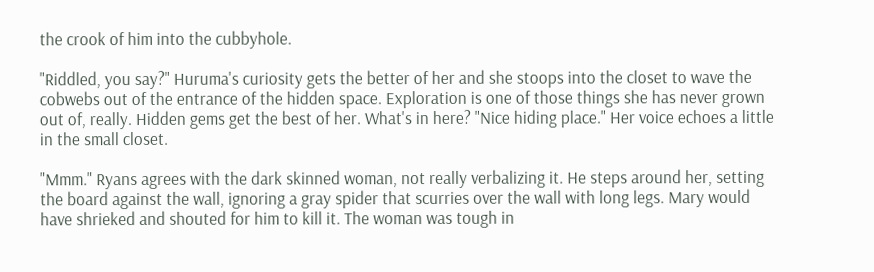the crook of him into the cubbyhole.

"Riddled, you say?" Huruma's curiosity gets the better of her and she stoops into the closet to wave the cobwebs out of the entrance of the hidden space. Exploration is one of those things she has never grown out of, really. Hidden gems get the best of her. What's in here? "Nice hiding place." Her voice echoes a little in the small closet.

"Mmm." Ryans agrees with the dark skinned woman, not really verbalizing it. He steps around her, setting the board against the wall, ignoring a gray spider that scurries over the wall with long legs. Mary would have shrieked and shouted for him to kill it. The woman was tough in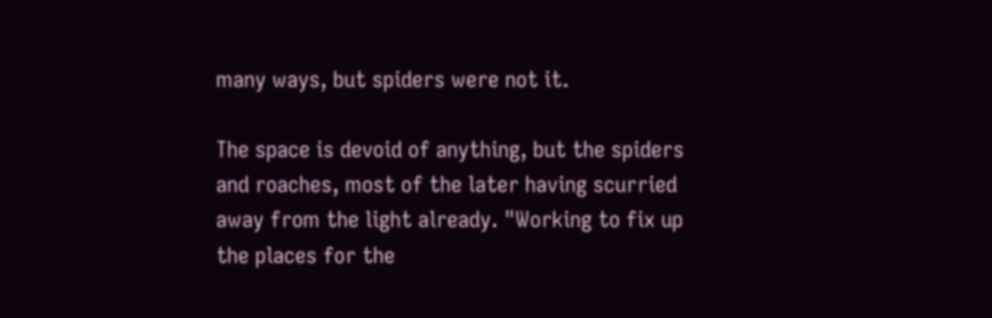many ways, but spiders were not it.

The space is devoid of anything, but the spiders and roaches, most of the later having scurried away from the light already. "Working to fix up the places for the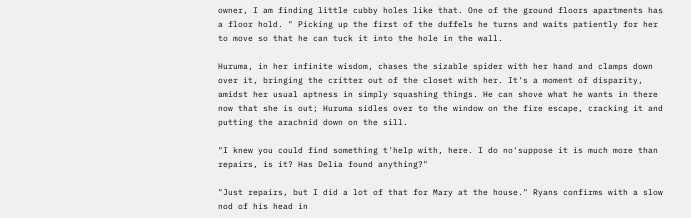owner, I am finding little cubby holes like that. One of the ground floors apartments has a floor hold. " Picking up the first of the duffels he turns and waits patiently for her to move so that he can tuck it into the hole in the wall.

Huruma, in her infinite wisdom, chases the sizable spider with her hand and clamps down over it, bringing the critter out of the closet with her. It's a moment of disparity, amidst her usual aptness in simply squashing things. He can shove what he wants in there now that she is out; Huruma sidles over to the window on the fire escape, cracking it and putting the arachnid down on the sill.

"I knew you could find something t'help with, here. I do no'suppose it is much more than repairs, is it? Has Delia found anything?"

"Just repairs, but I did a lot of that for Mary at the house." Ryans confirms with a slow nod of his head in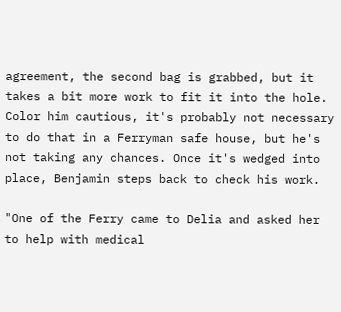agreement, the second bag is grabbed, but it takes a bit more work to fit it into the hole. Color him cautious, it's probably not necessary to do that in a Ferryman safe house, but he's not taking any chances. Once it's wedged into place, Benjamin steps back to check his work.

"One of the Ferry came to Delia and asked her to help with medical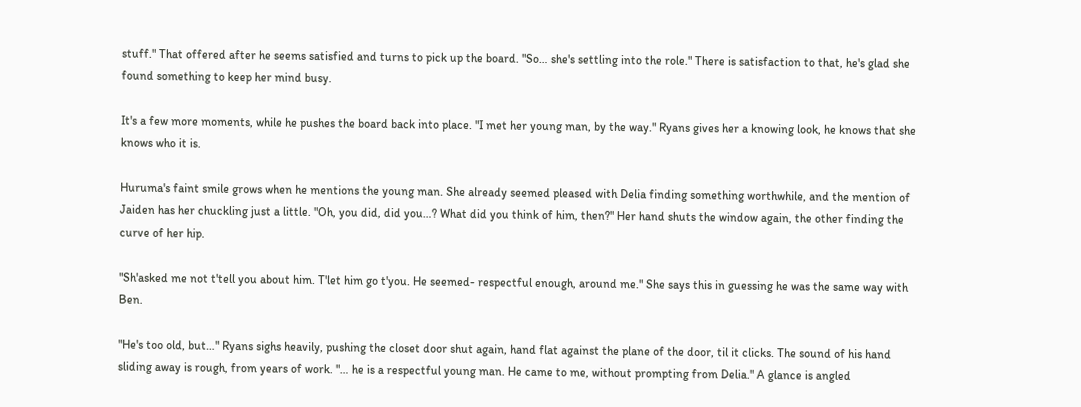stuff." That offered after he seems satisfied and turns to pick up the board. "So… she's settling into the role." There is satisfaction to that, he's glad she found something to keep her mind busy.

It's a few more moments, while he pushes the board back into place. "I met her young man, by the way." Ryans gives her a knowing look, he knows that she knows who it is.

Huruma's faint smile grows when he mentions the young man. She already seemed pleased with Delia finding something worthwhile, and the mention of Jaiden has her chuckling just a little. "Oh, you did, did you…? What did you think of him, then?" Her hand shuts the window again, the other finding the curve of her hip.

"Sh'asked me not t'tell you about him. T'let him go t'you. He seemed- respectful enough, around me." She says this in guessing he was the same way with Ben.

"He's too old, but…" Ryans sighs heavily, pushing the closet door shut again, hand flat against the plane of the door, til it clicks. The sound of his hand sliding away is rough, from years of work. "… he is a respectful young man. He came to me, without prompting from Delia." A glance is angled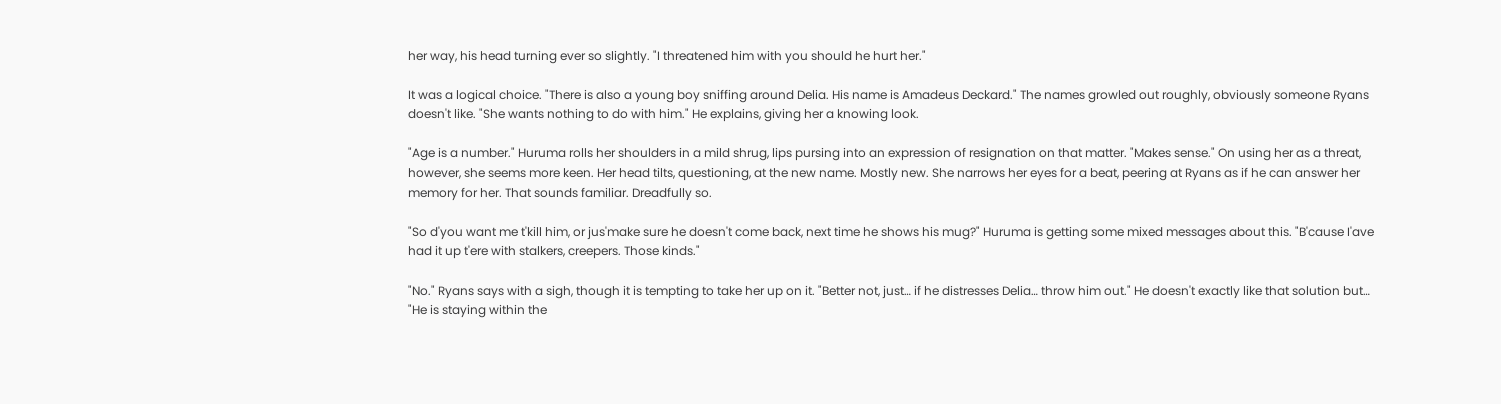her way, his head turning ever so slightly. "I threatened him with you should he hurt her."

It was a logical choice. "There is also a young boy sniffing around Delia. His name is Amadeus Deckard." The names growled out roughly, obviously someone Ryans doesn't like. "She wants nothing to do with him." He explains, giving her a knowing look.

"Age is a number." Huruma rolls her shoulders in a mild shrug, lips pursing into an expression of resignation on that matter. "Makes sense." On using her as a threat, however, she seems more keen. Her head tilts, questioning, at the new name. Mostly new. She narrows her eyes for a beat, peering at Ryans as if he can answer her memory for her. That sounds familiar. Dreadfully so.

"So d'you want me t'kill him, or jus'make sure he doesn't come back, next time he shows his mug?" Huruma is getting some mixed messages about this. "B'cause I'ave had it up t'ere with stalkers, creepers. Those kinds."

"No." Ryans says with a sigh, though it is tempting to take her up on it. "Better not, just… if he distresses Delia… throw him out." He doesn't exactly like that solution but… "He is staying within the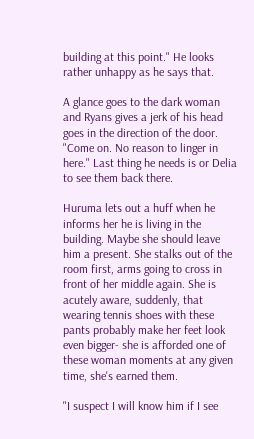building at this point." He looks rather unhappy as he says that.

A glance goes to the dark woman and Ryans gives a jerk of his head goes in the direction of the door. "Come on. No reason to linger in here." Last thing he needs is or Delia to see them back there.

Huruma lets out a huff when he informs her he is living in the building. Maybe she should leave him a present. She stalks out of the room first, arms going to cross in front of her middle again. She is acutely aware, suddenly, that wearing tennis shoes with these pants probably make her feet look even bigger- she is afforded one of these woman moments at any given time, she's earned them.

"I suspect I will know him if I see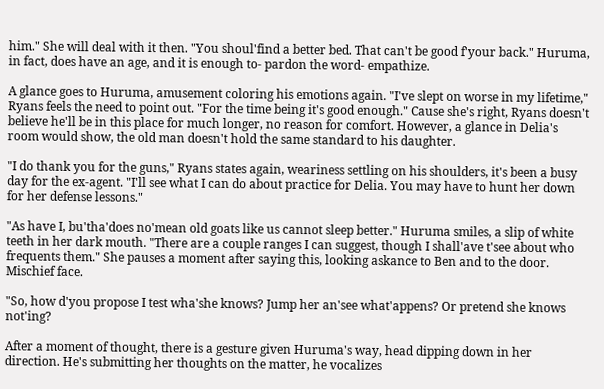him." She will deal with it then. "You shoul'find a better bed. That can't be good f'your back." Huruma, in fact, does have an age, and it is enough to- pardon the word- empathize.

A glance goes to Huruma, amusement coloring his emotions again. "I've slept on worse in my lifetime," Ryans feels the need to point out. "For the time being it's good enough." Cause she's right, Ryans doesn't believe he'll be in this place for much longer, no reason for comfort. However, a glance in Delia's room would show, the old man doesn't hold the same standard to his daughter.

"I do thank you for the guns," Ryans states again, weariness settling on his shoulders, it's been a busy day for the ex-agent. "I'll see what I can do about practice for Delia. You may have to hunt her down for her defense lessons."

"As have I, bu'tha'does no'mean old goats like us cannot sleep better." Huruma smiles, a slip of white teeth in her dark mouth. "There are a couple ranges I can suggest, though I shall'ave t'see about who frequents them." She pauses a moment after saying this, looking askance to Ben and to the door. Mischief face.

"So, how d'you propose I test wha'she knows? Jump her an'see what'appens? Or pretend she knows not'ing?

After a moment of thought, there is a gesture given Huruma's way, head dipping down in her direction. He's submitting her thoughts on the matter, he vocalizes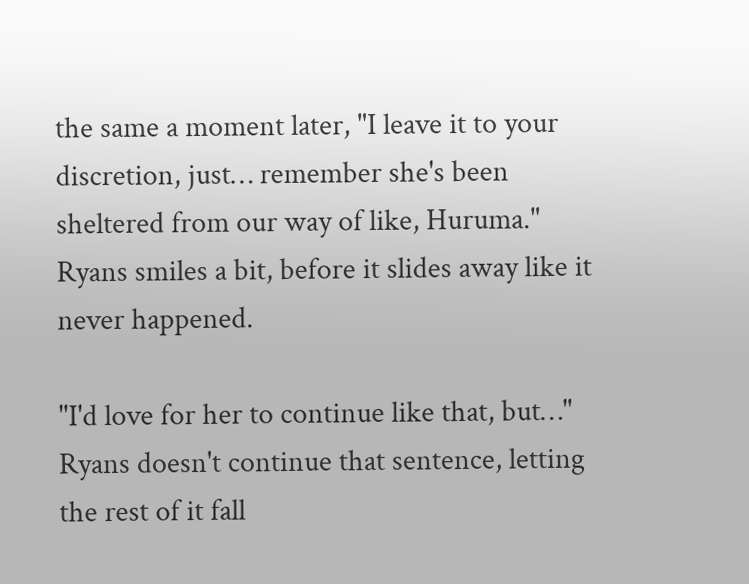the same a moment later, "I leave it to your discretion, just… remember she's been sheltered from our way of like, Huruma." Ryans smiles a bit, before it slides away like it never happened.

"I'd love for her to continue like that, but…" Ryans doesn't continue that sentence, letting the rest of it fall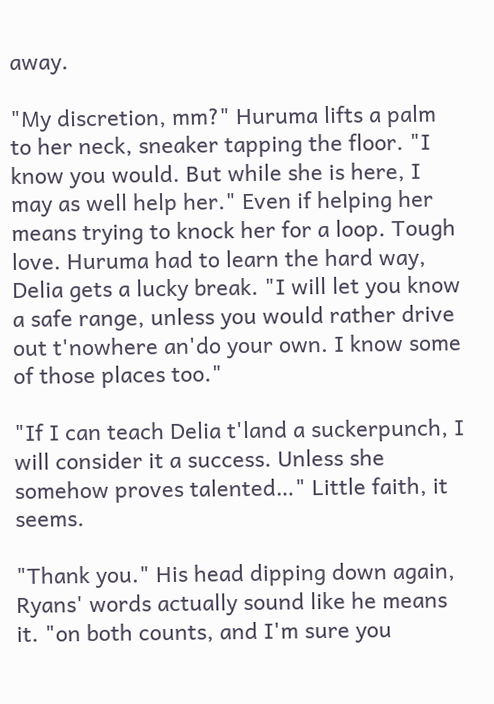away.

"My discretion, mm?" Huruma lifts a palm to her neck, sneaker tapping the floor. "I know you would. But while she is here, I may as well help her." Even if helping her means trying to knock her for a loop. Tough love. Huruma had to learn the hard way, Delia gets a lucky break. "I will let you know a safe range, unless you would rather drive out t'nowhere an'do your own. I know some of those places too."

"If I can teach Delia t'land a suckerpunch, I will consider it a success. Unless she somehow proves talented…" Little faith, it seems.

"Thank you." His head dipping down again, Ryans' words actually sound like he means it. "on both counts, and I'm sure you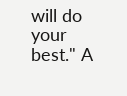will do your best." A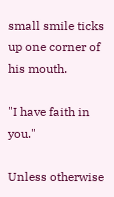small smile ticks up one corner of his mouth.

"I have faith in you."

Unless otherwise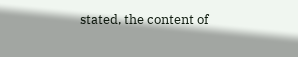stated, the content of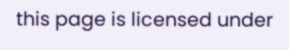this page is licensed under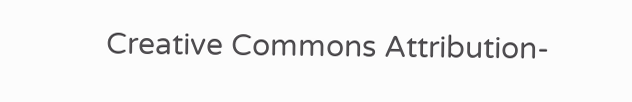Creative Commons Attribution-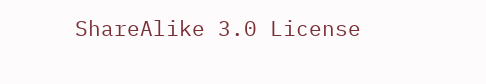ShareAlike 3.0 License